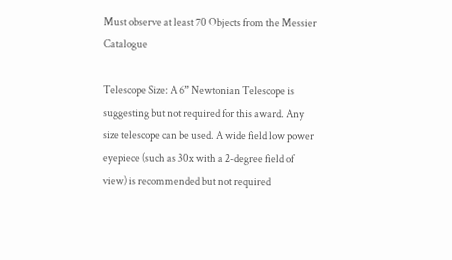Must observe at least 70 Objects from the Messier Catalogue

Telescope Size: A 6” Newtonian Telescope is suggesting but not required for this award. Any size telescope can be used. A wide field low power eyepiece (such as 30x with a 2-degree field of view) is recommended but not required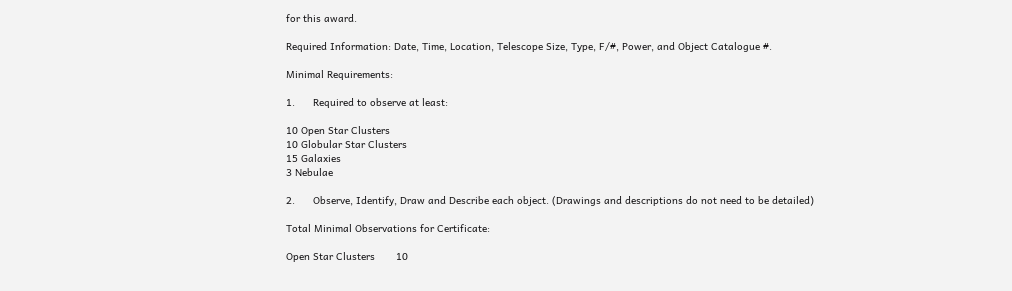for this award.

Required Information: Date, Time, Location, Telescope Size, Type, F/#, Power, and Object Catalogue #.

Minimal Requirements:

1.      Required to observe at least:

10 Open Star Clusters
10 Globular Star Clusters
15 Galaxies
3 Nebulae

2.      Observe, Identify, Draw and Describe each object. (Drawings and descriptions do not need to be detailed)

Total Minimal Observations for Certificate:

Open Star Clusters       10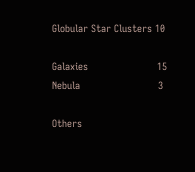Globular Star Clusters 10

Galaxies                       15
Nebula                          3

Others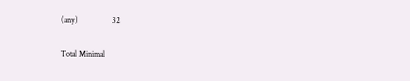(any)                 32

Total Minimal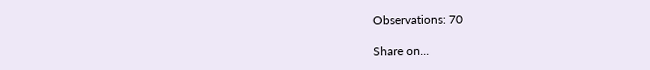Observations: 70

Share on...